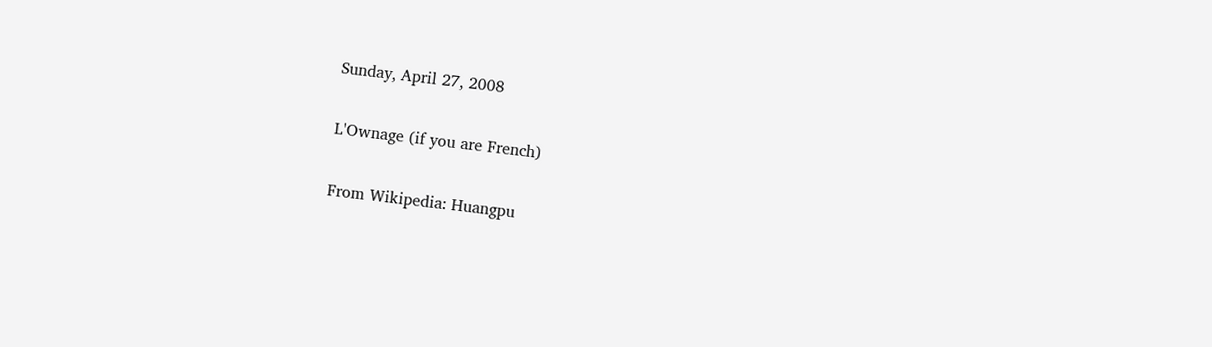Sunday, April 27, 2008

L'Ownage (if you are French)

From Wikipedia: Huangpu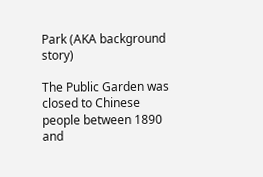Park (AKA background story)

The Public Garden was closed to Chinese people between 1890 and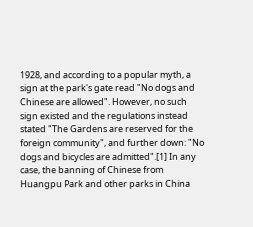1928, and according to a popular myth, a sign at the park's gate read "No dogs and Chinese are allowed". However, no such sign existed and the regulations instead stated "The Gardens are reserved for the foreign community", and further down: "No dogs and bicycles are admitted".[1] In any case, the banning of Chinese from Huangpu Park and other parks in China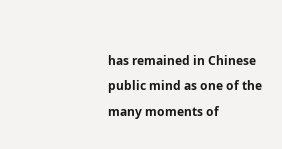has remained in Chinese public mind as one of the many moments of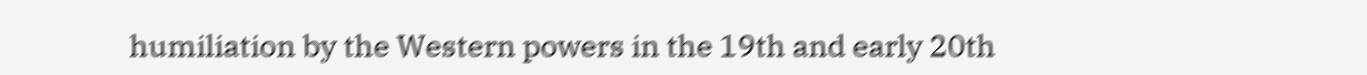humiliation by the Western powers in the 19th and early 20th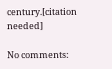century.[citation needed]

No comments: